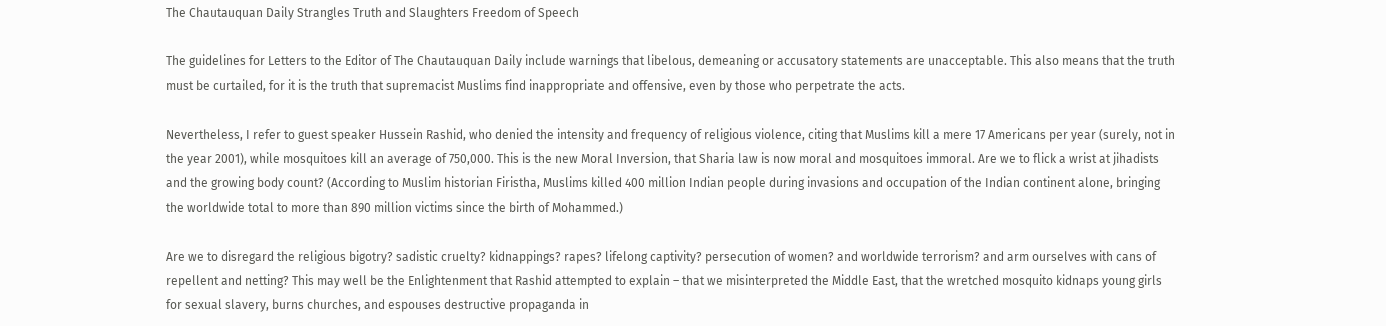The Chautauquan Daily Strangles Truth and Slaughters Freedom of Speech

The guidelines for Letters to the Editor of The Chautauquan Daily include warnings that libelous, demeaning or accusatory statements are unacceptable. This also means that the truth must be curtailed, for it is the truth that supremacist Muslims find inappropriate and offensive, even by those who perpetrate the acts.

Nevertheless, I refer to guest speaker Hussein Rashid, who denied the intensity and frequency of religious violence, citing that Muslims kill a mere 17 Americans per year (surely, not in the year 2001), while mosquitoes kill an average of 750,000. This is the new Moral Inversion, that Sharia law is now moral and mosquitoes immoral. Are we to flick a wrist at jihadists and the growing body count? (According to Muslim historian Firistha, Muslims killed 400 million Indian people during invasions and occupation of the Indian continent alone, bringing the worldwide total to more than 890 million victims since the birth of Mohammed.)

Are we to disregard the religious bigotry? sadistic cruelty? kidnappings? rapes? lifelong captivity? persecution of women? and worldwide terrorism? and arm ourselves with cans of repellent and netting? This may well be the Enlightenment that Rashid attempted to explain – that we misinterpreted the Middle East, that the wretched mosquito kidnaps young girls for sexual slavery, burns churches, and espouses destructive propaganda in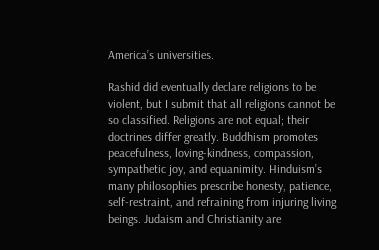America’s universities.

Rashid did eventually declare religions to be violent, but I submit that all religions cannot be so classified. Religions are not equal; their doctrines differ greatly. Buddhism promotes peacefulness, loving-kindness, compassion, sympathetic joy, and equanimity. Hinduism’s many philosophies prescribe honesty, patience, self-restraint, and refraining from injuring living beings. Judaism and Christianity are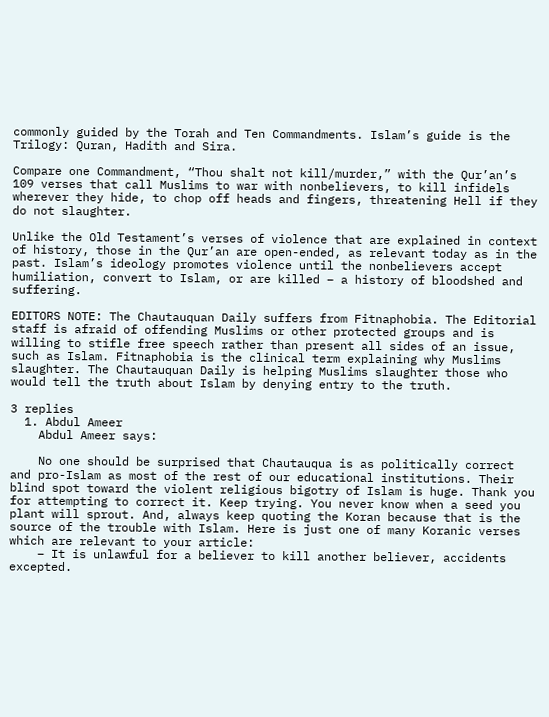commonly guided by the Torah and Ten Commandments. Islam’s guide is the Trilogy: Quran, Hadith and Sira.

Compare one Commandment, “Thou shalt not kill/murder,” with the Qur’an’s 109 verses that call Muslims to war with nonbelievers, to kill infidels wherever they hide, to chop off heads and fingers, threatening Hell if they do not slaughter.

Unlike the Old Testament’s verses of violence that are explained in context of history, those in the Qur’an are open-ended, as relevant today as in the past. Islam’s ideology promotes violence until the nonbelievers accept humiliation, convert to Islam, or are killed – a history of bloodshed and suffering.

EDITORS NOTE: The Chautauquan Daily suffers from Fitnaphobia. The Editorial staff is afraid of offending Muslims or other protected groups and is willing to stifle free speech rather than present all sides of an issue, such as Islam. Fitnaphobia is the clinical term explaining why Muslims slaughter. The Chautauquan Daily is helping Muslims slaughter those who would tell the truth about Islam by denying entry to the truth.

3 replies
  1. Abdul Ameer
    Abdul Ameer says:

    No one should be surprised that Chautauqua is as politically correct and pro-Islam as most of the rest of our educational institutions. Their blind spot toward the violent religious bigotry of Islam is huge. Thank you for attempting to correct it. Keep trying. You never know when a seed you plant will sprout. And, always keep quoting the Koran because that is the source of the trouble with Islam. Here is just one of many Koranic verses which are relevant to your article:
    – It is unlawful for a believer to kill another believer, accidents excepted.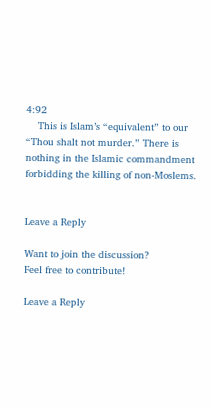4:92
    This is Islam’s “equivalent” to our “Thou shalt not murder.” There is nothing in the Islamic commandment forbidding the killing of non-Moslems.


Leave a Reply

Want to join the discussion?
Feel free to contribute!

Leave a Reply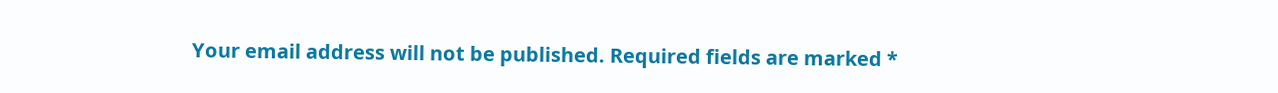Your email address will not be published. Required fields are marked *